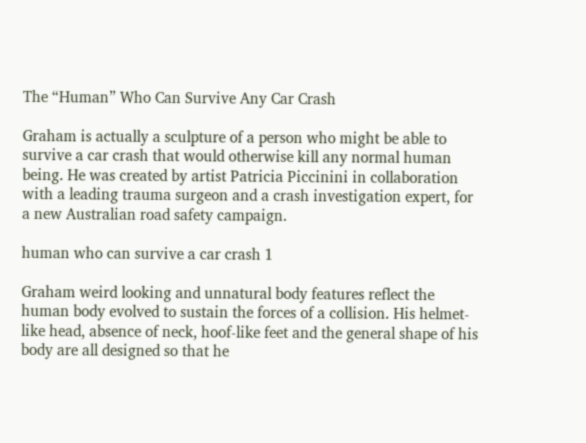The “Human” Who Can Survive Any Car Crash

Graham is actually a sculpture of a person who might be able to survive a car crash that would otherwise kill any normal human being. He was created by artist Patricia Piccinini in collaboration with a leading trauma surgeon and a crash investigation expert, for a new Australian road safety campaign.

human who can survive a car crash 1

Graham weird looking and unnatural body features reflect the human body evolved to sustain the forces of a collision. His helmet-like head, absence of neck, hoof-like feet and the general shape of his body are all designed so that he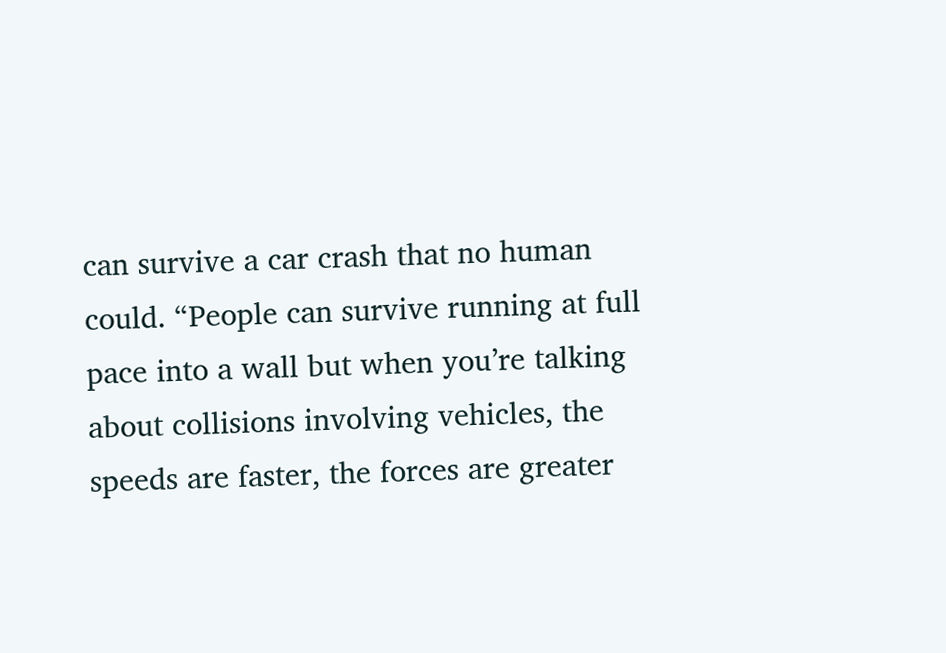can survive a car crash that no human could. “People can survive running at full pace into a wall but when you’re talking about collisions involving vehicles, the speeds are faster, the forces are greater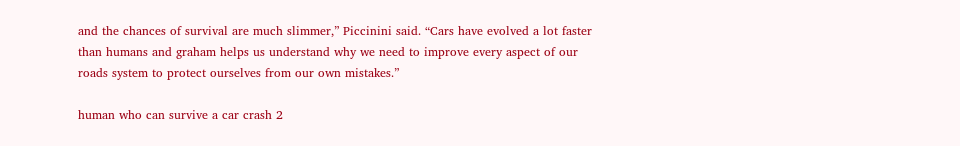and the chances of survival are much slimmer,” Piccinini said. “Cars have evolved a lot faster than humans and graham helps us understand why we need to improve every aspect of our roads system to protect ourselves from our own mistakes.”

human who can survive a car crash 2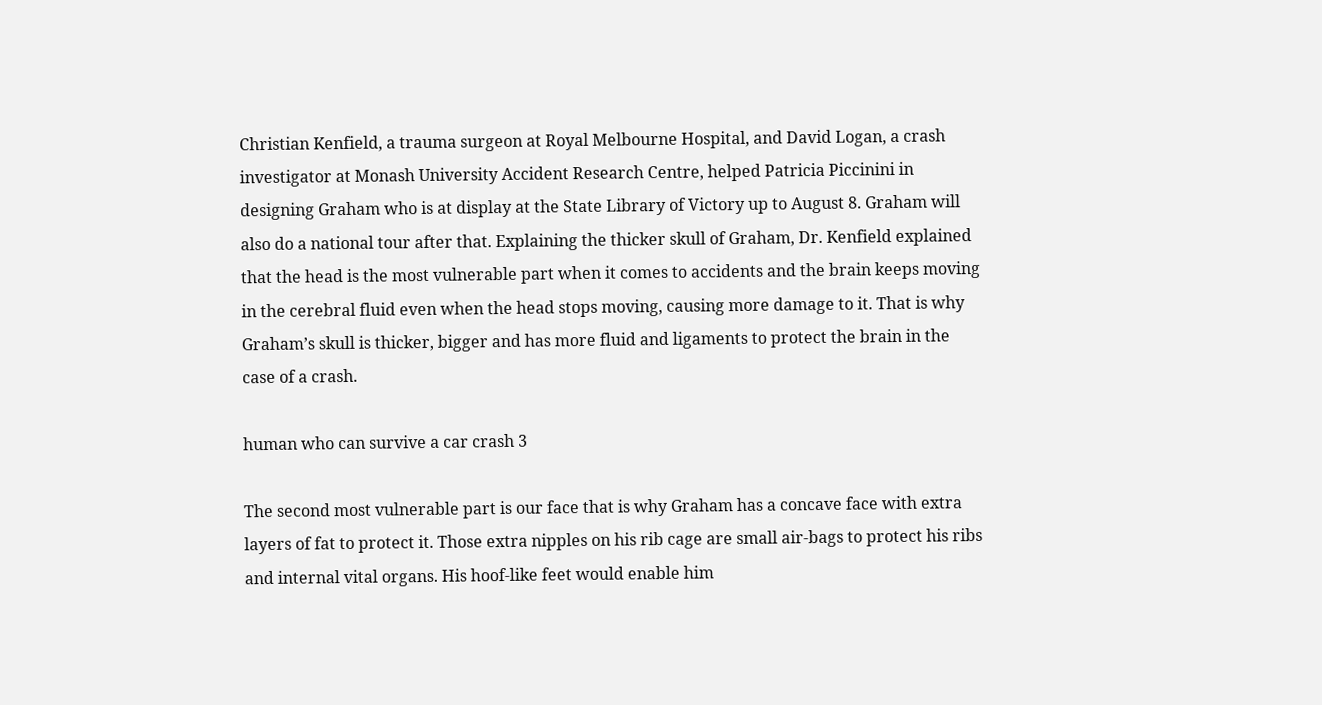Christian Kenfield, a trauma surgeon at Royal Melbourne Hospital, and David Logan, a crash investigator at Monash University Accident Research Centre, helped Patricia Piccinini in designing Graham who is at display at the State Library of Victory up to August 8. Graham will also do a national tour after that. Explaining the thicker skull of Graham, Dr. Kenfield explained that the head is the most vulnerable part when it comes to accidents and the brain keeps moving in the cerebral fluid even when the head stops moving, causing more damage to it. That is why Graham’s skull is thicker, bigger and has more fluid and ligaments to protect the brain in the case of a crash.

human who can survive a car crash 3

The second most vulnerable part is our face that is why Graham has a concave face with extra layers of fat to protect it. Those extra nipples on his rib cage are small air-bags to protect his ribs and internal vital organs. His hoof-like feet would enable him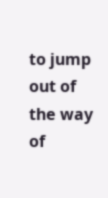to jump out of the way of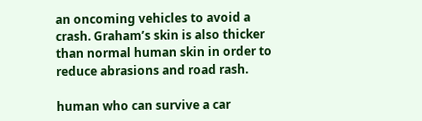an oncoming vehicles to avoid a crash. Graham’s skin is also thicker than normal human skin in order to reduce abrasions and road rash.

human who can survive a car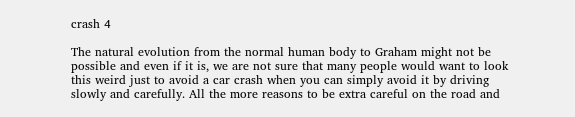crash 4

The natural evolution from the normal human body to Graham might not be possible and even if it is, we are not sure that many people would want to look this weird just to avoid a car crash when you can simply avoid it by driving slowly and carefully. All the more reasons to be extra careful on the road and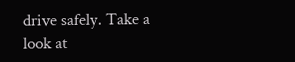drive safely. Take a look at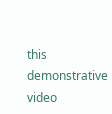this demonstrative video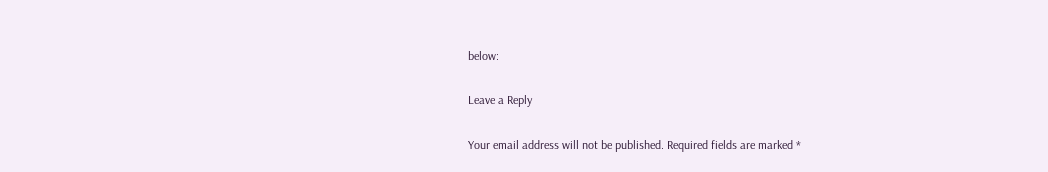below:

Leave a Reply

Your email address will not be published. Required fields are marked *